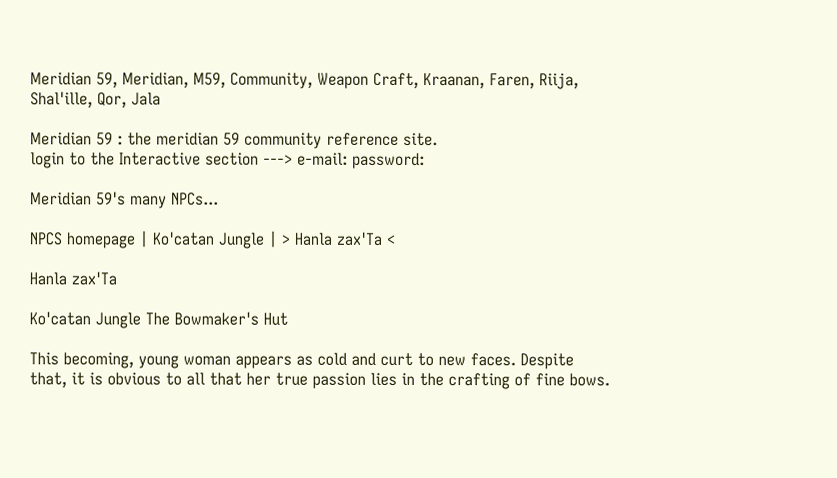Meridian 59, Meridian, M59, Community, Weapon Craft, Kraanan, Faren, Riija, Shal'ille, Qor, Jala

Meridian 59 : the meridian 59 community reference site.
login to the Interactive section ---> e-mail: password:

Meridian 59's many NPCs...

NPCS homepage | Ko'catan Jungle | > Hanla zax'Ta <

Hanla zax'Ta

Ko'catan Jungle The Bowmaker's Hut

This becoming, young woman appears as cold and curt to new faces. Despite that, it is obvious to all that her true passion lies in the crafting of fine bows.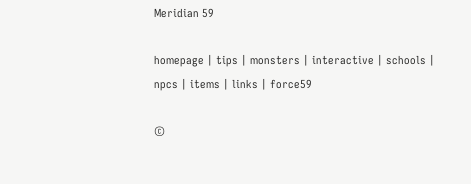Meridian 59

homepage | tips | monsters | interactive | schools | npcs | items | links | force59

©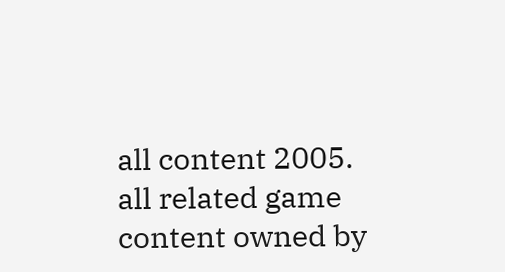all content 2005. all related game content owned by